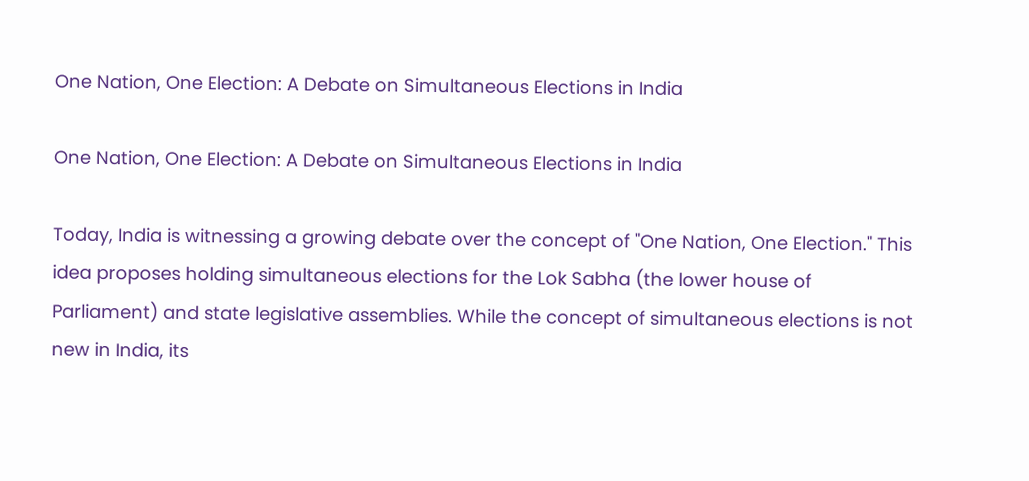One Nation, One Election: A Debate on Simultaneous Elections in India

One Nation, One Election: A Debate on Simultaneous Elections in India

Today, India is witnessing a growing debate over the concept of "One Nation, One Election." This idea proposes holding simultaneous elections for the Lok Sabha (the lower house of Parliament) and state legislative assemblies. While the concept of simultaneous elections is not new in India, its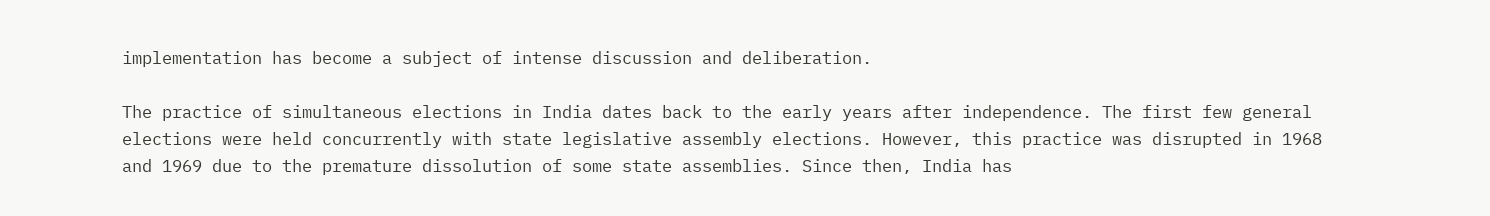implementation has become a subject of intense discussion and deliberation.

The practice of simultaneous elections in India dates back to the early years after independence. The first few general elections were held concurrently with state legislative assembly elections. However, this practice was disrupted in 1968 and 1969 due to the premature dissolution of some state assemblies. Since then, India has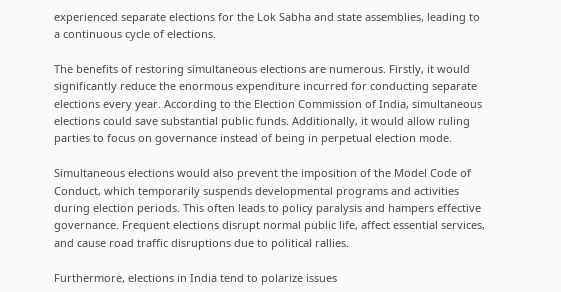experienced separate elections for the Lok Sabha and state assemblies, leading to a continuous cycle of elections.

The benefits of restoring simultaneous elections are numerous. Firstly, it would significantly reduce the enormous expenditure incurred for conducting separate elections every year. According to the Election Commission of India, simultaneous elections could save substantial public funds. Additionally, it would allow ruling parties to focus on governance instead of being in perpetual election mode.

Simultaneous elections would also prevent the imposition of the Model Code of Conduct, which temporarily suspends developmental programs and activities during election periods. This often leads to policy paralysis and hampers effective governance. Frequent elections disrupt normal public life, affect essential services, and cause road traffic disruptions due to political rallies.

Furthermore, elections in India tend to polarize issues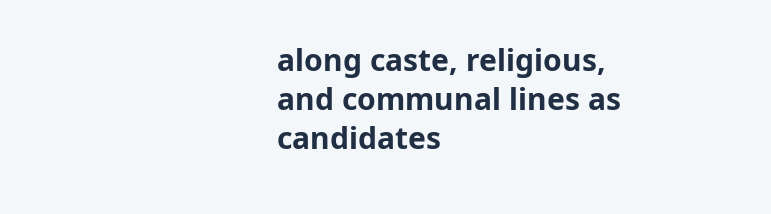along caste, religious, and communal lines as candidates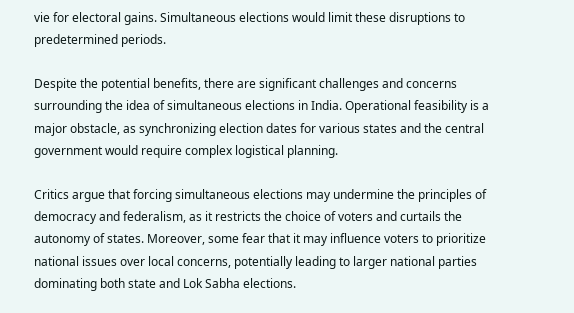vie for electoral gains. Simultaneous elections would limit these disruptions to predetermined periods.

Despite the potential benefits, there are significant challenges and concerns surrounding the idea of simultaneous elections in India. Operational feasibility is a major obstacle, as synchronizing election dates for various states and the central government would require complex logistical planning.

Critics argue that forcing simultaneous elections may undermine the principles of democracy and federalism, as it restricts the choice of voters and curtails the autonomy of states. Moreover, some fear that it may influence voters to prioritize national issues over local concerns, potentially leading to larger national parties dominating both state and Lok Sabha elections.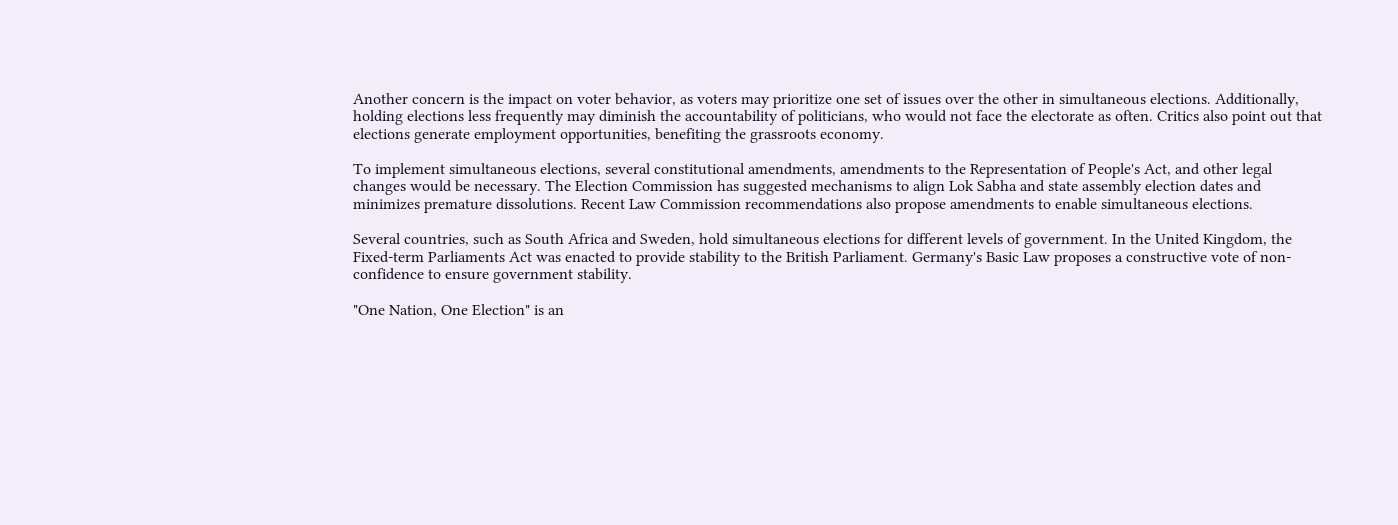Another concern is the impact on voter behavior, as voters may prioritize one set of issues over the other in simultaneous elections. Additionally, holding elections less frequently may diminish the accountability of politicians, who would not face the electorate as often. Critics also point out that elections generate employment opportunities, benefiting the grassroots economy.

To implement simultaneous elections, several constitutional amendments, amendments to the Representation of People's Act, and other legal changes would be necessary. The Election Commission has suggested mechanisms to align Lok Sabha and state assembly election dates and minimizes premature dissolutions. Recent Law Commission recommendations also propose amendments to enable simultaneous elections.

Several countries, such as South Africa and Sweden, hold simultaneous elections for different levels of government. In the United Kingdom, the Fixed-term Parliaments Act was enacted to provide stability to the British Parliament. Germany's Basic Law proposes a constructive vote of non-confidence to ensure government stability.

"One Nation, One Election" is an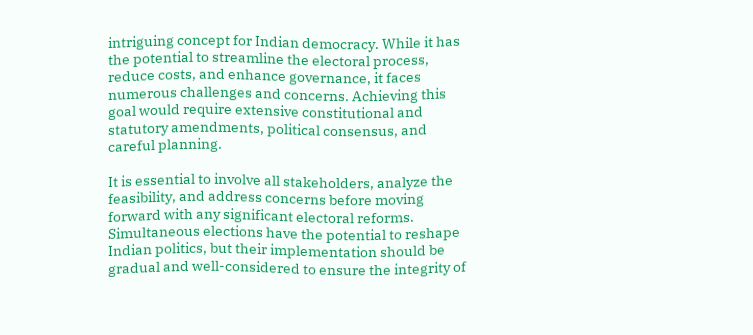intriguing concept for Indian democracy. While it has the potential to streamline the electoral process, reduce costs, and enhance governance, it faces numerous challenges and concerns. Achieving this goal would require extensive constitutional and statutory amendments, political consensus, and careful planning.

It is essential to involve all stakeholders, analyze the feasibility, and address concerns before moving forward with any significant electoral reforms. Simultaneous elections have the potential to reshape Indian politics, but their implementation should be gradual and well-considered to ensure the integrity of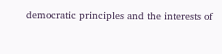democratic principles and the interests of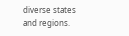diverse states and regions.